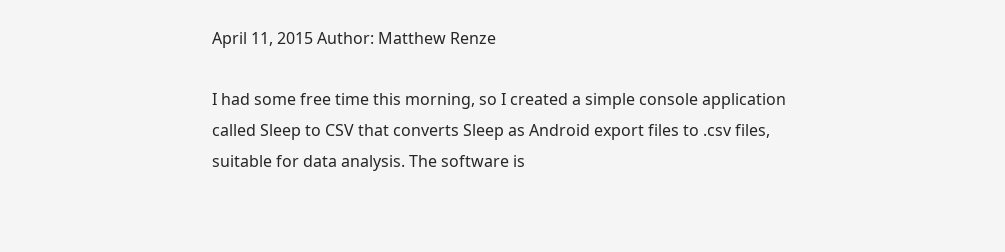April 11, 2015 Author: Matthew Renze

I had some free time this morning, so I created a simple console application called Sleep to CSV that converts Sleep as Android export files to .csv files, suitable for data analysis. The software is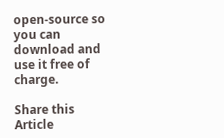open-source so you can download and use it free of charge.

Share this Article